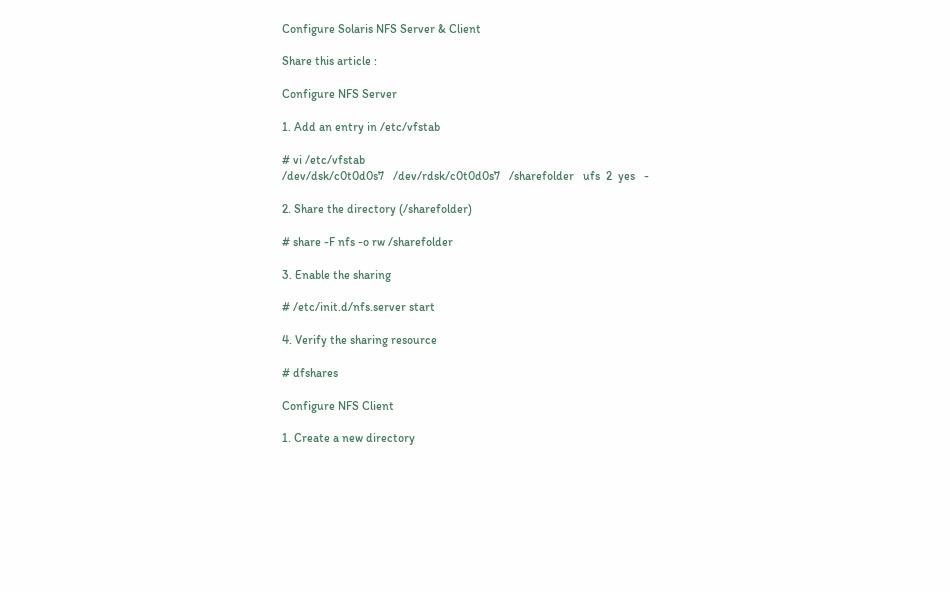Configure Solaris NFS Server & Client

Share this article :

Configure NFS Server

1. Add an entry in /etc/vfstab

# vi /etc/vfstab
/dev/dsk/c0t0d0s7   /dev/rdsk/c0t0d0s7   /sharefolder   ufs  2  yes   -

2. Share the directory (/sharefolder)

# share -F nfs -o rw /sharefolder

3. Enable the sharing

# /etc/init.d/nfs.server start

4. Verify the sharing resource

# dfshares

Configure NFS Client

1. Create a new directory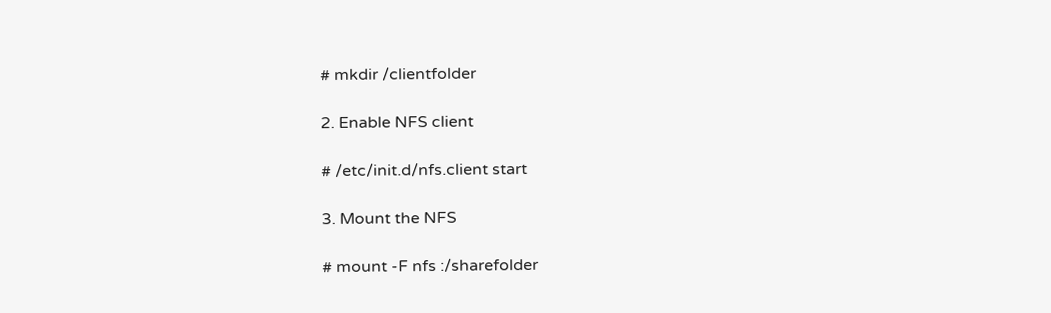# mkdir /clientfolder

2. Enable NFS client

# /etc/init.d/nfs.client start

3. Mount the NFS

# mount -F nfs :/sharefolder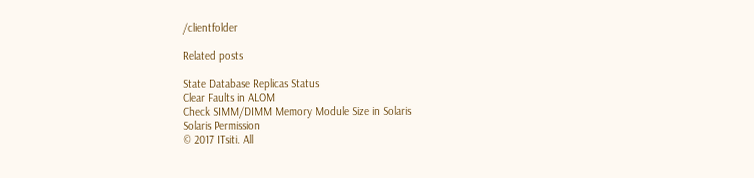/clientfolder

Related posts

State Database Replicas Status
Clear Faults in ALOM
Check SIMM/DIMM Memory Module Size in Solaris
Solaris Permission
© 2017 ITsiti. All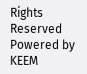Rights Reserved
Powered by KEEM